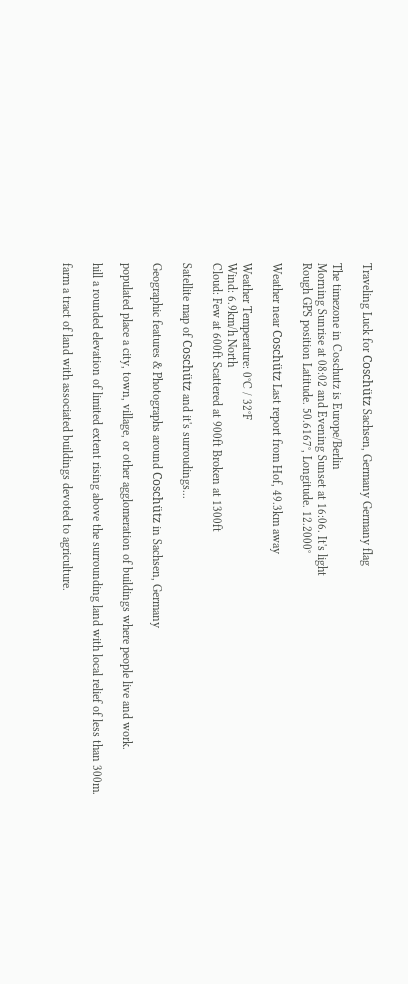Traveling Luck for Coschütz Sachsen, Germany Germany flag

The timezone in Coschutz is Europe/Berlin
Morning Sunrise at 08:02 and Evening Sunset at 16:06. It's light
Rough GPS position Latitude. 50.6167°, Longitude. 12.2000°

Weather near Coschütz Last report from Hof, 49.3km away

Weather Temperature: 0°C / 32°F
Wind: 6.9km/h North
Cloud: Few at 600ft Scattered at 900ft Broken at 1300ft

Satellite map of Coschütz and it's surroudings...

Geographic features & Photographs around Coschütz in Sachsen, Germany

populated place a city, town, village, or other agglomeration of buildings where people live and work.

hill a rounded elevation of limited extent rising above the surrounding land with local relief of less than 300m.

farm a tract of land with associated buildings devoted to agriculture.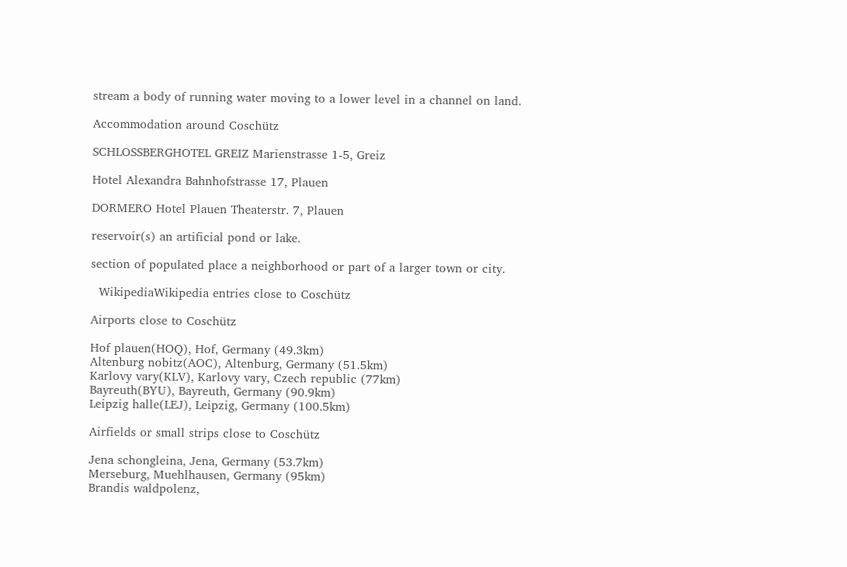stream a body of running water moving to a lower level in a channel on land.

Accommodation around Coschütz

SCHLOSSBERGHOTEL GREIZ Marienstrasse 1-5, Greiz

Hotel Alexandra Bahnhofstrasse 17, Plauen

DORMERO Hotel Plauen Theaterstr. 7, Plauen

reservoir(s) an artificial pond or lake.

section of populated place a neighborhood or part of a larger town or city.

  WikipediaWikipedia entries close to Coschütz

Airports close to Coschütz

Hof plauen(HOQ), Hof, Germany (49.3km)
Altenburg nobitz(AOC), Altenburg, Germany (51.5km)
Karlovy vary(KLV), Karlovy vary, Czech republic (77km)
Bayreuth(BYU), Bayreuth, Germany (90.9km)
Leipzig halle(LEJ), Leipzig, Germany (100.5km)

Airfields or small strips close to Coschütz

Jena schongleina, Jena, Germany (53.7km)
Merseburg, Muehlhausen, Germany (95km)
Brandis waldpolenz,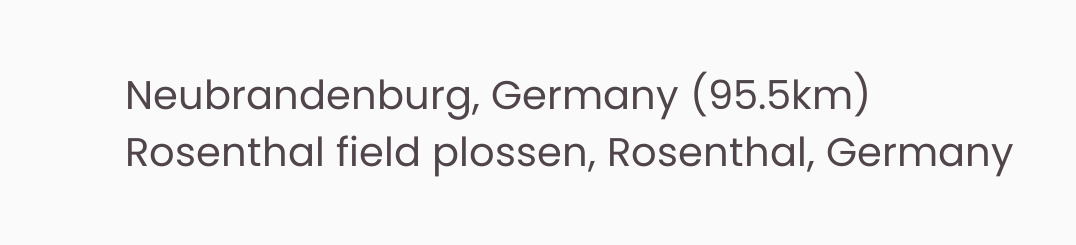Neubrandenburg, Germany (95.5km)
Rosenthal field plossen, Rosenthal, Germany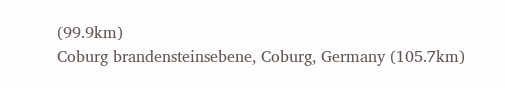(99.9km)
Coburg brandensteinsebene, Coburg, Germany (105.7km)